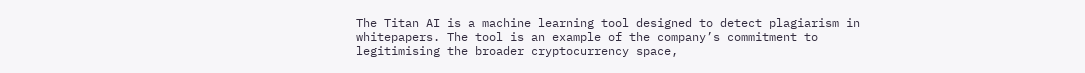The Titan AI is a machine learning tool designed to detect plagiarism in whitepapers. The tool is an example of the company’s commitment to legitimising the broader cryptocurrency space,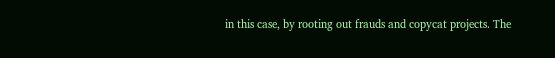in this case, by rooting out frauds and copycat projects. The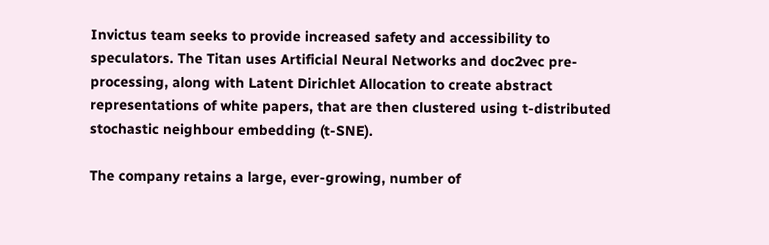Invictus team seeks to provide increased safety and accessibility to speculators. The Titan uses Artificial Neural Networks and doc2vec pre-processing, along with Latent Dirichlet Allocation to create abstract representations of white papers, that are then clustered using t-distributed stochastic neighbour embedding (t-SNE).

The company retains a large, ever-growing, number of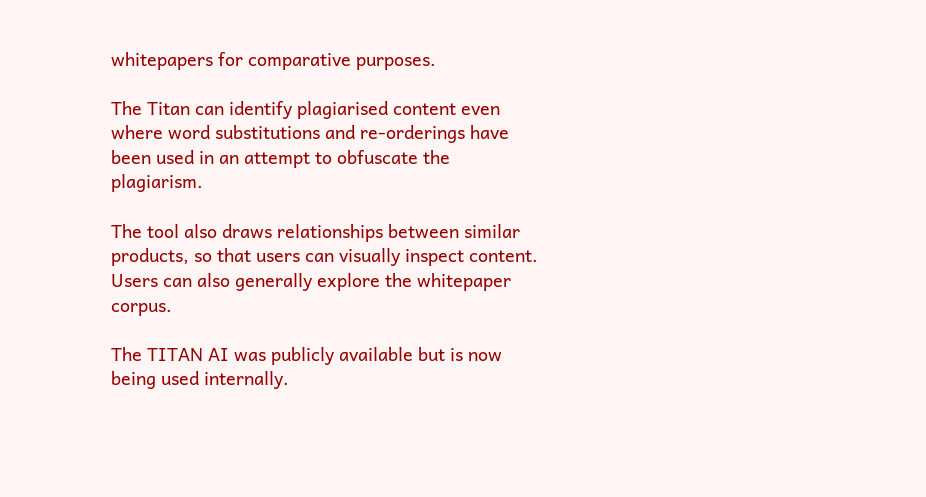whitepapers for comparative purposes.

The Titan can identify plagiarised content even where word substitutions and re-orderings have been used in an attempt to obfuscate the plagiarism.

The tool also draws relationships between similar products, so that users can visually inspect content. Users can also generally explore the whitepaper corpus.

The TITAN AI was publicly available but is now being used internally.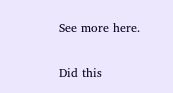See more here.

Did this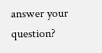answer your question?